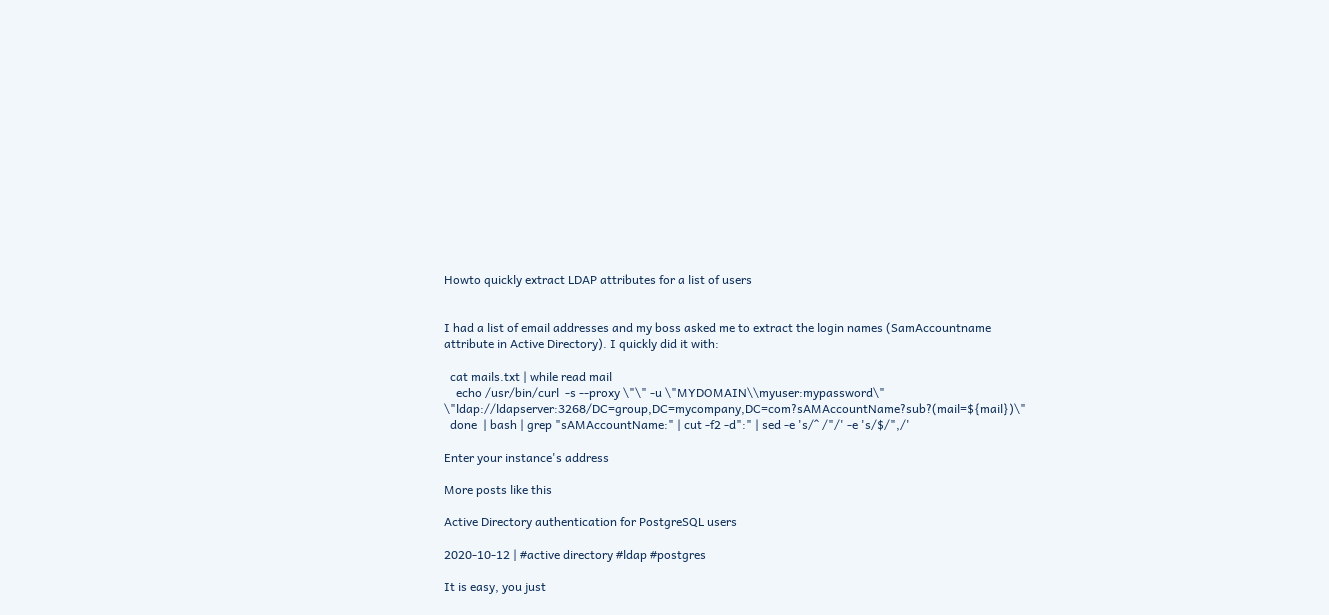Howto quickly extract LDAP attributes for a list of users


I had a list of email addresses and my boss asked me to extract the login names (SamAccountname attribute in Active Directory). I quickly did it with:

  cat mails.txt | while read mail
    echo /usr/bin/curl  -s --proxy \"\" -u \"MYDOMAIN\\myuser:mypassword\" \"ldap://ldapserver:3268/DC=group,DC=mycompany,DC=com?sAMAccountName?sub?(mail=${mail})\"
  done  | bash | grep "sAMAccountName:" | cut -f2 -d":" | sed -e 's/^ /"/' -e 's/$/",/'

Enter your instance's address

More posts like this

Active Directory authentication for PostgreSQL users

2020-10-12 | #active directory #ldap #postgres

It is easy, you just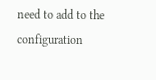need to add to the configuration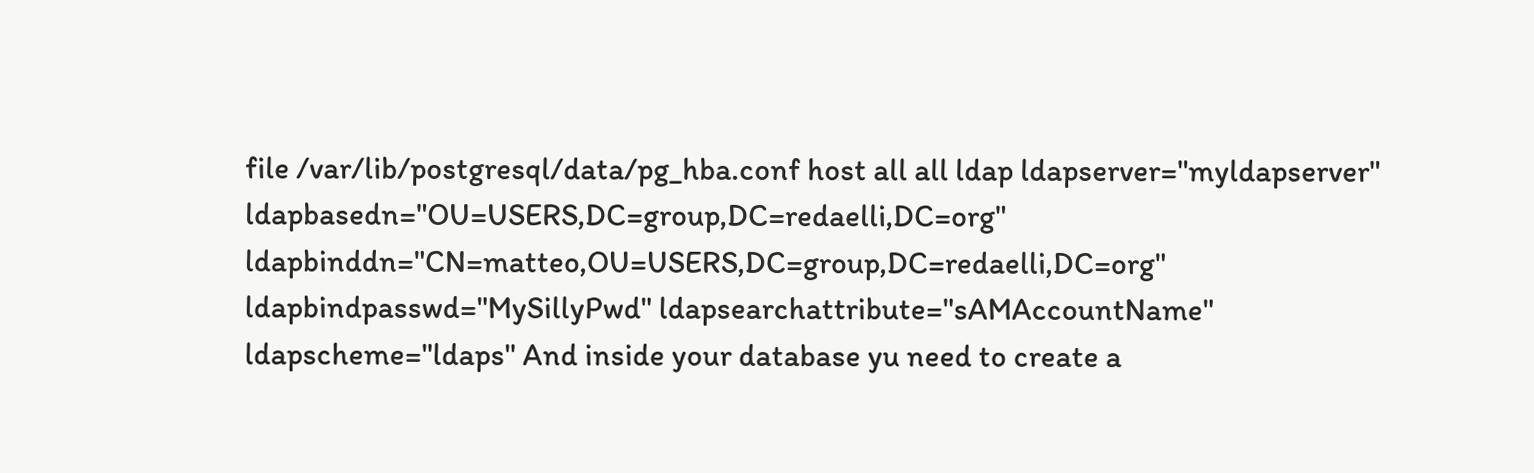file /var/lib/postgresql/data/pg_hba.conf host all all ldap ldapserver="myldapserver" ldapbasedn="OU=USERS,DC=group,DC=redaelli,DC=org" ldapbinddn="CN=matteo,OU=USERS,DC=group,DC=redaelli,DC=org" ldapbindpasswd="MySillyPwd" ldapsearchattribute="sAMAccountName" ldapscheme="ldaps" And inside your database yu need to create a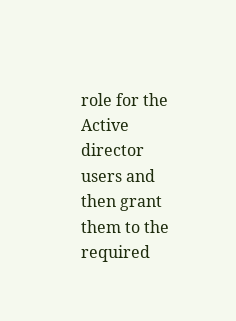role for the Active director users and then grant them to the required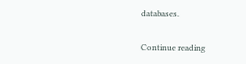databases.

Continue reading